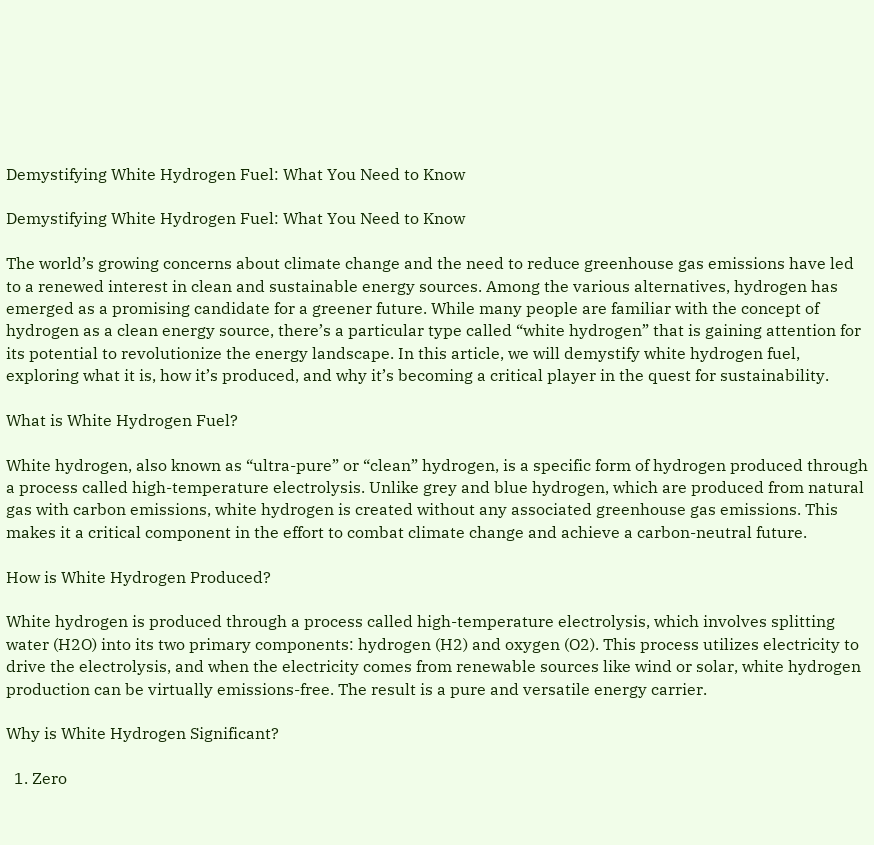Demystifying White Hydrogen Fuel: What You Need to Know

Demystifying White Hydrogen Fuel: What You Need to Know

The world’s growing concerns about climate change and the need to reduce greenhouse gas emissions have led to a renewed interest in clean and sustainable energy sources. Among the various alternatives, hydrogen has emerged as a promising candidate for a greener future. While many people are familiar with the concept of hydrogen as a clean energy source, there’s a particular type called “white hydrogen” that is gaining attention for its potential to revolutionize the energy landscape. In this article, we will demystify white hydrogen fuel, exploring what it is, how it’s produced, and why it’s becoming a critical player in the quest for sustainability.

What is White Hydrogen Fuel?

White hydrogen, also known as “ultra-pure” or “clean” hydrogen, is a specific form of hydrogen produced through a process called high-temperature electrolysis. Unlike grey and blue hydrogen, which are produced from natural gas with carbon emissions, white hydrogen is created without any associated greenhouse gas emissions. This makes it a critical component in the effort to combat climate change and achieve a carbon-neutral future.

How is White Hydrogen Produced?

White hydrogen is produced through a process called high-temperature electrolysis, which involves splitting water (H2O) into its two primary components: hydrogen (H2) and oxygen (O2). This process utilizes electricity to drive the electrolysis, and when the electricity comes from renewable sources like wind or solar, white hydrogen production can be virtually emissions-free. The result is a pure and versatile energy carrier.

Why is White Hydrogen Significant?

  1. Zero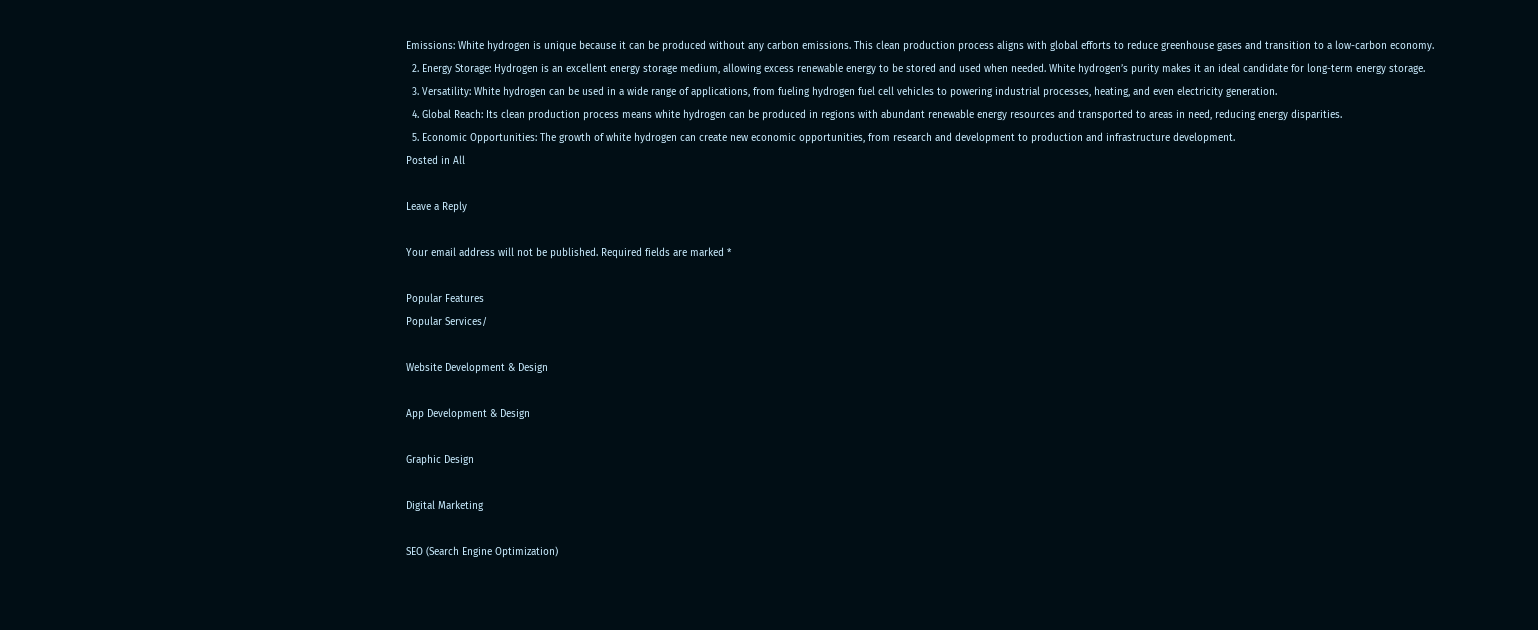Emissions: White hydrogen is unique because it can be produced without any carbon emissions. This clean production process aligns with global efforts to reduce greenhouse gases and transition to a low-carbon economy.
  2. Energy Storage: Hydrogen is an excellent energy storage medium, allowing excess renewable energy to be stored and used when needed. White hydrogen’s purity makes it an ideal candidate for long-term energy storage.
  3. Versatility: White hydrogen can be used in a wide range of applications, from fueling hydrogen fuel cell vehicles to powering industrial processes, heating, and even electricity generation.
  4. Global Reach: Its clean production process means white hydrogen can be produced in regions with abundant renewable energy resources and transported to areas in need, reducing energy disparities.
  5. Economic Opportunities: The growth of white hydrogen can create new economic opportunities, from research and development to production and infrastructure development.
Posted in All

Leave a Reply

Your email address will not be published. Required fields are marked *

Popular Features
Popular Services/

Website Development & Design

App Development & Design

Graphic Design

Digital Marketing

SEO (Search Engine Optimization)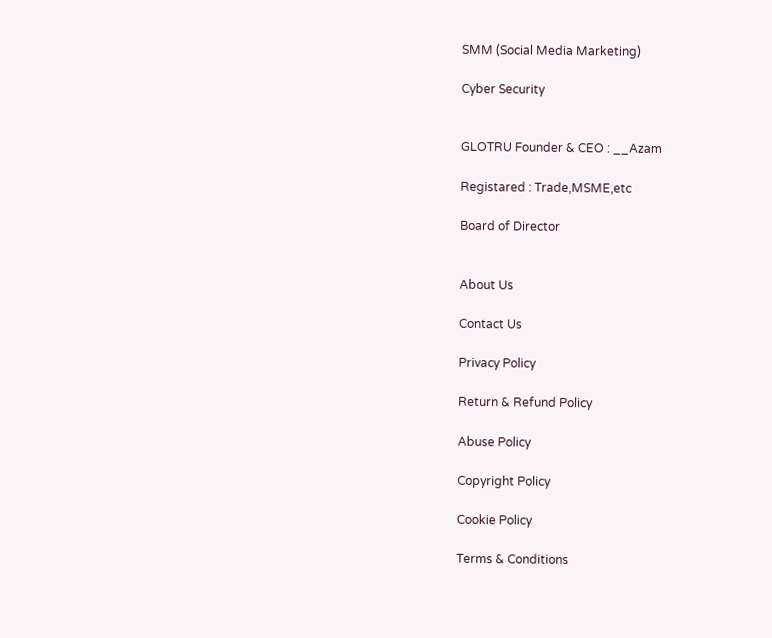SMM (Social Media Marketing)

Cyber Security


GLOTRU Founder & CEO : __Azam

Registared : Trade,MSME,etc

Board of Director


About Us

Contact Us

Privacy Policy

Return & Refund Policy

Abuse Policy

Copyright Policy

Cookie Policy

Terms & Conditions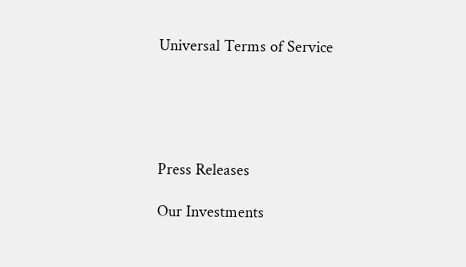Universal Terms of Service





Press Releases

Our Investments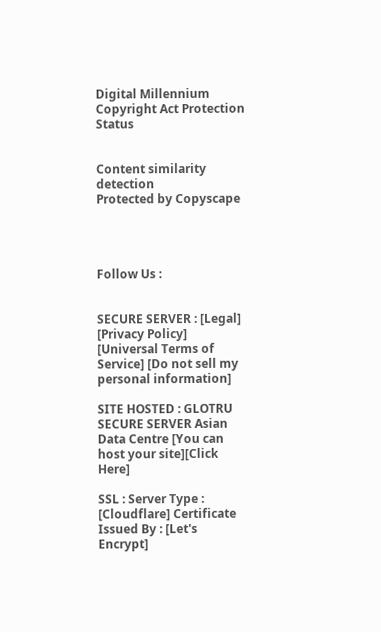Digital Millennium Copyright Act Protection Status


Content similarity detection
Protected by Copyscape




Follow Us :


SECURE SERVER : [Legal] [Privacy Policy] [Universal Terms of Service] [Do not sell my personal information]

SITE HOSTED : GLOTRU SECURE SERVER Asian Data Centre [You can host your site][Click Here]

SSL : Server Type : [Cloudflare] Certificate Issued By : [Let's Encrypt]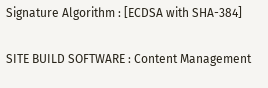Signature Algorithm : [ECDSA with SHA-384]

SITE BUILD SOFTWARE : Content Management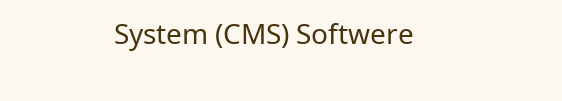System (CMS) Softwere